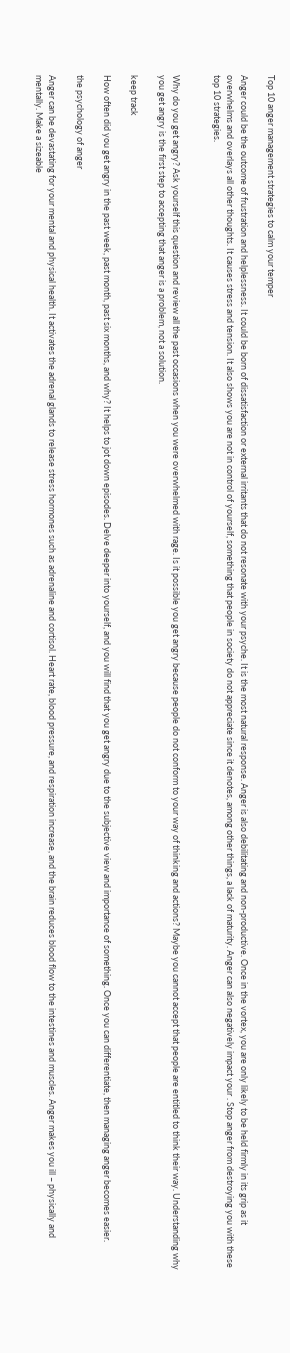Top 10 anger management strategies to calm your temper

Anger could be the outcome of frustration and helplessness. It could be born of dissatisfaction or external irritants that do not resonate with your psyche. It is the most natural response. Anger is also debilitating and non-productive. Once in the vortex, you are only likely to be held firmly in its grip as it overwhelms and overlays all other thoughts. It causes stress and tension. It also shows you are not in control of yourself, something that people in society do not appreciate since it denotes, among other things, a lack of maturity. Anger can also negatively impact your . Stop anger from destroying you with these top 10 strategies.


Why do you get angry? Ask yourself this question and review all the past occasions when you were overwhelmed with rage. Is it possible you get angry because people do not conform to your way of thinking and actions? Maybe you cannot accept that people are entitled to think their way. Understanding why you get angry is the first step to accepting that anger is a problem, not a solution.

keep track

How often did you get angry in the past week, past month, past six months, and why? It helps to jot down episodes. Delve deeper into yourself, and you will find that you get angry due to the subjective view and importance of something. Once you can differentiate, then managing anger becomes easier.

the psychology of anger

Anger can be devastating for your mental and physical health. It activates the adrenal glands to release stress hormones such as adrenaline and cortisol. Heart rate, blood pressure, and respiration increase, and the brain reduces blood flow to the intestines and muscles. Anger makes you ill – physically and mentally. Make a sizeable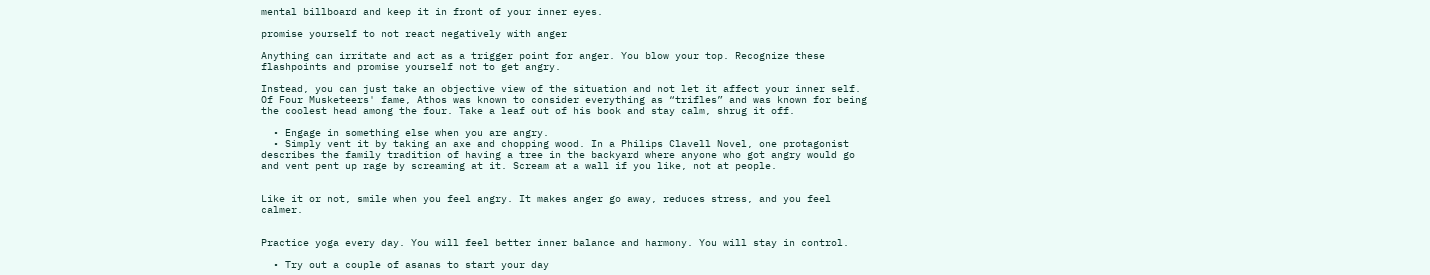mental billboard and keep it in front of your inner eyes.

promise yourself to not react negatively with anger

Anything can irritate and act as a trigger point for anger. You blow your top. Recognize these flashpoints and promise yourself not to get angry.

Instead, you can just take an objective view of the situation and not let it affect your inner self. Of Four Musketeers' fame, Athos was known to consider everything as “trifles” and was known for being the coolest head among the four. Take a leaf out of his book and stay calm, shrug it off.

  • Engage in something else when you are angry.
  • Simply vent it by taking an axe and chopping wood. In a Philips Clavell Novel, one protagonist describes the family tradition of having a tree in the backyard where anyone who got angry would go and vent pent up rage by screaming at it. Scream at a wall if you like, not at people.


Like it or not, smile when you feel angry. It makes anger go away, reduces stress, and you feel calmer.


Practice yoga every day. You will feel better inner balance and harmony. You will stay in control.

  • Try out a couple of asanas to start your day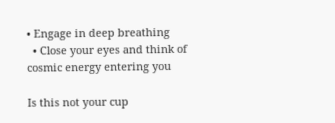• Engage in deep breathing
  • Close your eyes and think of cosmic energy entering you

Is this not your cup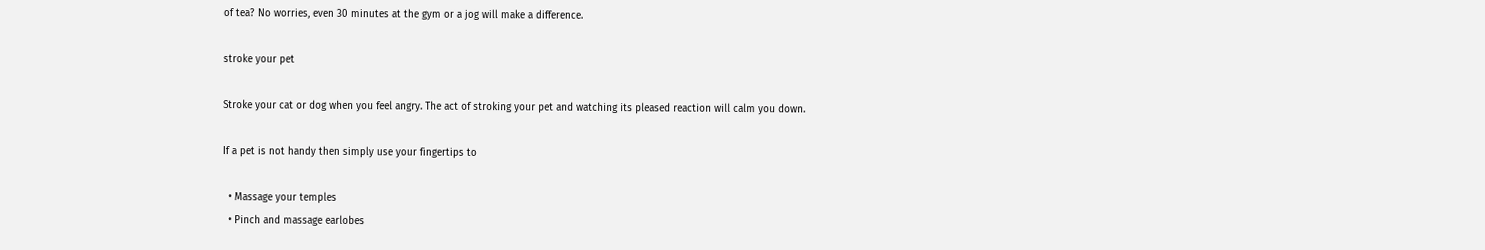of tea? No worries, even 30 minutes at the gym or a jog will make a difference.

stroke your pet

Stroke your cat or dog when you feel angry. The act of stroking your pet and watching its pleased reaction will calm you down.

If a pet is not handy then simply use your fingertips to

  • Massage your temples
  • Pinch and massage earlobes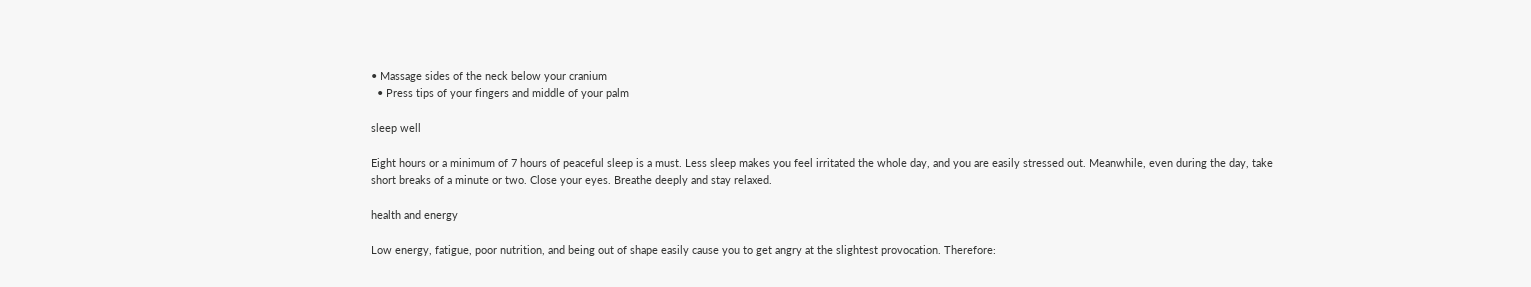• Massage sides of the neck below your cranium
  • Press tips of your fingers and middle of your palm

sleep well

Eight hours or a minimum of 7 hours of peaceful sleep is a must. Less sleep makes you feel irritated the whole day, and you are easily stressed out. Meanwhile, even during the day, take short breaks of a minute or two. Close your eyes. Breathe deeply and stay relaxed.

health and energy

Low energy, fatigue, poor nutrition, and being out of shape easily cause you to get angry at the slightest provocation. Therefore: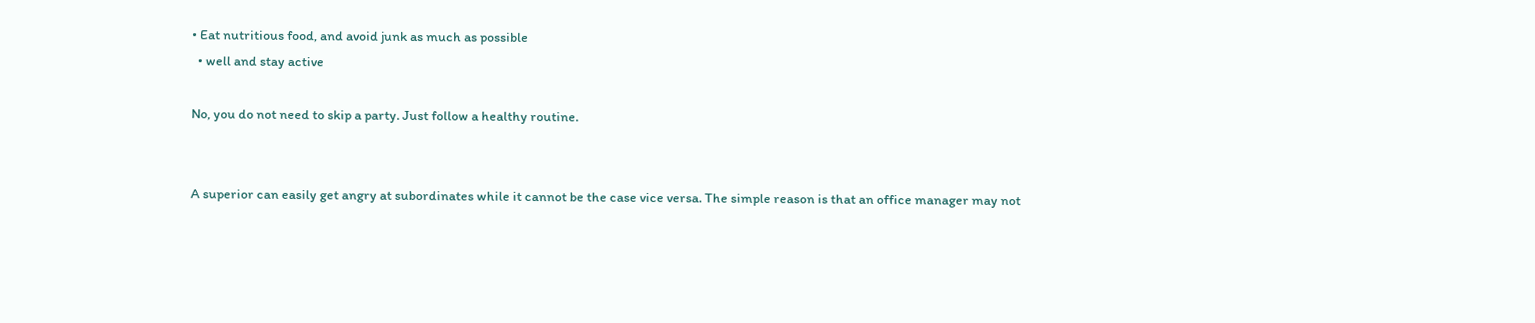• Eat nutritious food, and avoid junk as much as possible
  • well and stay active

No, you do not need to skip a party. Just follow a healthy routine.


A superior can easily get angry at subordinates while it cannot be the case vice versa. The simple reason is that an office manager may not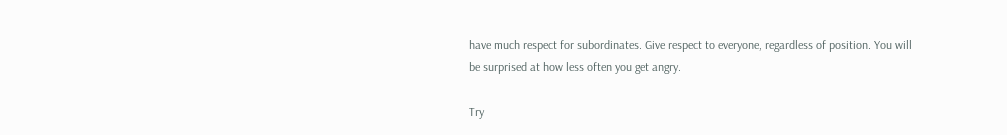have much respect for subordinates. Give respect to everyone, regardless of position. You will be surprised at how less often you get angry.

Try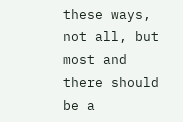these ways, not all, but most and there should be a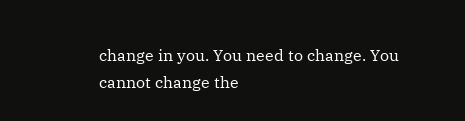change in you. You need to change. You cannot change the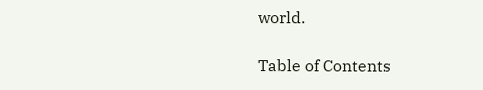world.

Table of Contents